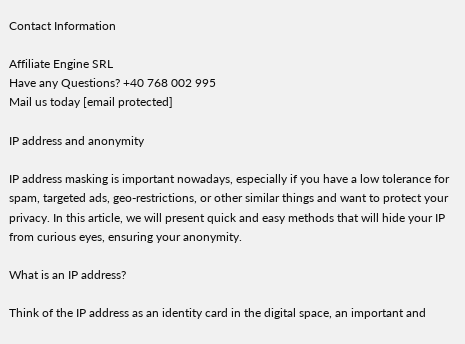Contact Information

Affiliate Engine SRL
Have any Questions? +40 768 002 995
Mail us today [email protected]

IP address and anonymity

IP address masking is important nowadays, especially if you have a low tolerance for spam, targeted ads, geo-restrictions, or other similar things and want to protect your privacy. In this article, we will present quick and easy methods that will hide your IP from curious eyes, ensuring your anonymity.

What is an IP address?

Think of the IP address as an identity card in the digital space, an important and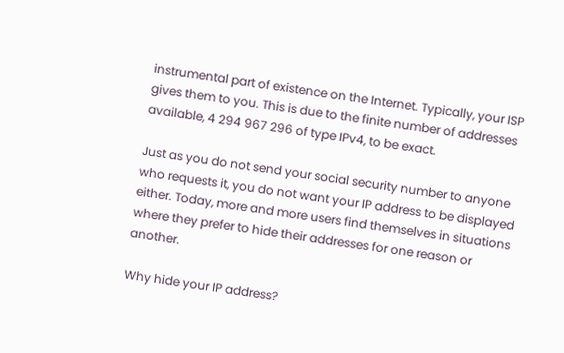instrumental part of existence on the Internet. Typically, your ISP gives them to you. This is due to the finite number of addresses available, 4 294 967 296 of type IPv4, to be exact.

Just as you do not send your social security number to anyone who requests it, you do not want your IP address to be displayed either. Today, more and more users find themselves in situations where they prefer to hide their addresses for one reason or another.

Why hide your IP address?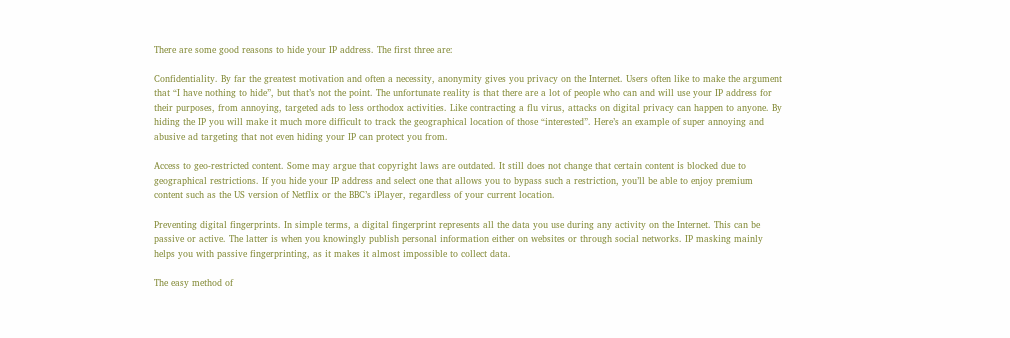There are some good reasons to hide your IP address. The first three are:

Confidentiality. By far the greatest motivation and often a necessity, anonymity gives you privacy on the Internet. Users often like to make the argument that “I have nothing to hide”, but that’s not the point. The unfortunate reality is that there are a lot of people who can and will use your IP address for their purposes, from annoying, targeted ads to less orthodox activities. Like contracting a flu virus, attacks on digital privacy can happen to anyone. By hiding the IP you will make it much more difficult to track the geographical location of those “interested”. Here’s an example of super annoying and abusive ad targeting that not even hiding your IP can protect you from.

Access to geo-restricted content. Some may argue that copyright laws are outdated. It still does not change that certain content is blocked due to geographical restrictions. If you hide your IP address and select one that allows you to bypass such a restriction, you’ll be able to enjoy premium content such as the US version of Netflix or the BBC’s iPlayer, regardless of your current location.

Preventing digital fingerprints. In simple terms, a digital fingerprint represents all the data you use during any activity on the Internet. This can be passive or active. The latter is when you knowingly publish personal information either on websites or through social networks. IP masking mainly helps you with passive fingerprinting, as it makes it almost impossible to collect data.

The easy method of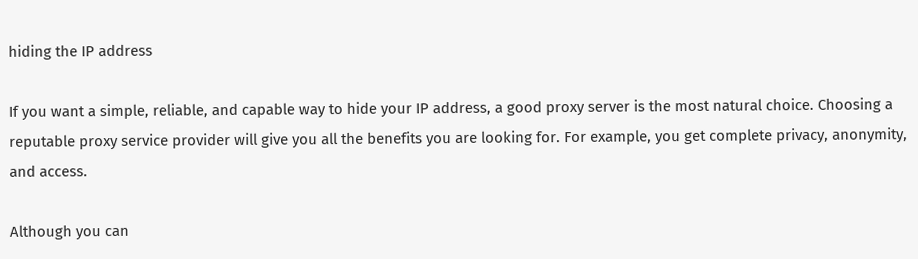hiding the IP address

If you want a simple, reliable, and capable way to hide your IP address, a good proxy server is the most natural choice. Choosing a reputable proxy service provider will give you all the benefits you are looking for. For example, you get complete privacy, anonymity, and access.

Although you can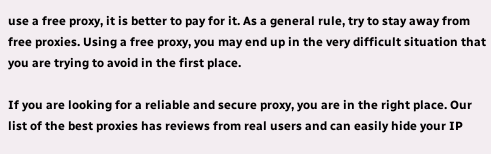use a free proxy, it is better to pay for it. As a general rule, try to stay away from free proxies. Using a free proxy, you may end up in the very difficult situation that you are trying to avoid in the first place.

If you are looking for a reliable and secure proxy, you are in the right place. Our list of the best proxies has reviews from real users and can easily hide your IP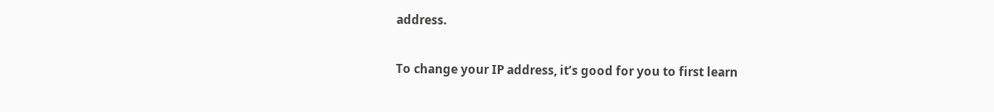address.

To change your IP address, it’s good for you to first learn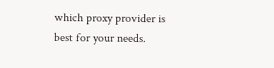which proxy provider is best for your needs.